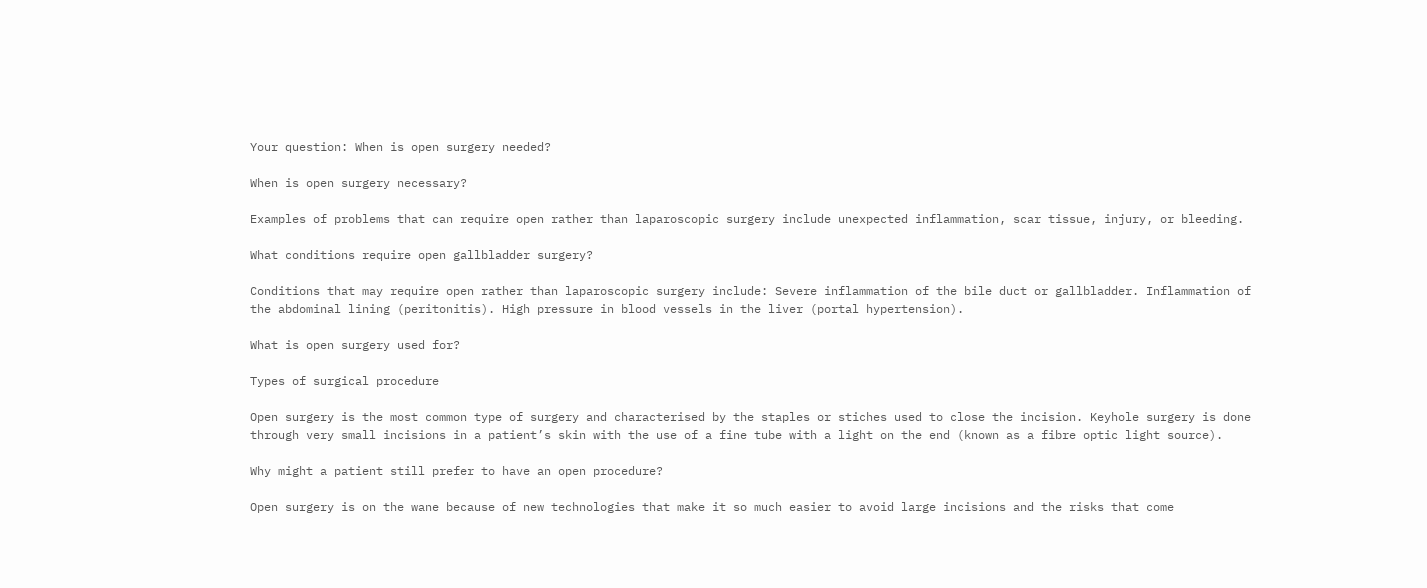Your question: When is open surgery needed?

When is open surgery necessary?

Examples of problems that can require open rather than laparoscopic surgery include unexpected inflammation, scar tissue, injury, or bleeding.

What conditions require open gallbladder surgery?

Conditions that may require open rather than laparoscopic surgery include: Severe inflammation of the bile duct or gallbladder. Inflammation of the abdominal lining (peritonitis). High pressure in blood vessels in the liver (portal hypertension).

What is open surgery used for?

Types of surgical procedure

Open surgery is the most common type of surgery and characterised by the staples or stiches used to close the incision. Keyhole surgery is done through very small incisions in a patient’s skin with the use of a fine tube with a light on the end (known as a fibre optic light source).

Why might a patient still prefer to have an open procedure?

Open surgery is on the wane because of new technologies that make it so much easier to avoid large incisions and the risks that come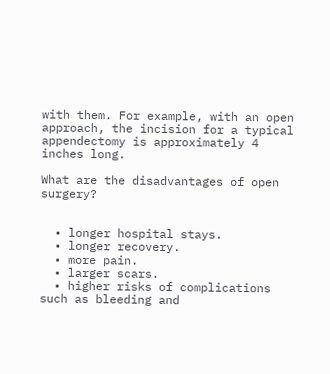with them. For example, with an open approach, the incision for a typical appendectomy is approximately 4 inches long.

What are the disadvantages of open surgery?


  • longer hospital stays.
  • longer recovery.
  • more pain.
  • larger scars.
  • higher risks of complications such as bleeding and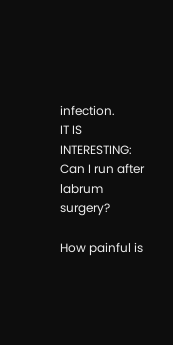infection.
IT IS INTERESTING:  Can I run after labrum surgery?

How painful is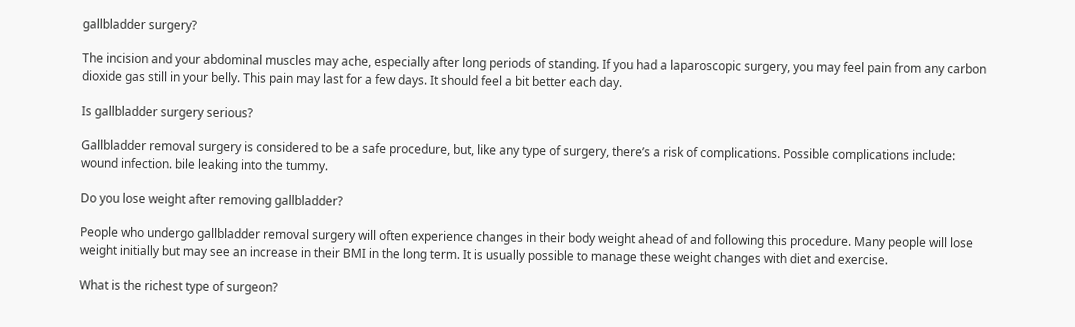gallbladder surgery?

The incision and your abdominal muscles may ache, especially after long periods of standing. If you had a laparoscopic surgery, you may feel pain from any carbon dioxide gas still in your belly. This pain may last for a few days. It should feel a bit better each day.

Is gallbladder surgery serious?

Gallbladder removal surgery is considered to be a safe procedure, but, like any type of surgery, there’s a risk of complications. Possible complications include: wound infection. bile leaking into the tummy.

Do you lose weight after removing gallbladder?

People who undergo gallbladder removal surgery will often experience changes in their body weight ahead of and following this procedure. Many people will lose weight initially but may see an increase in their BMI in the long term. It is usually possible to manage these weight changes with diet and exercise.

What is the richest type of surgeon?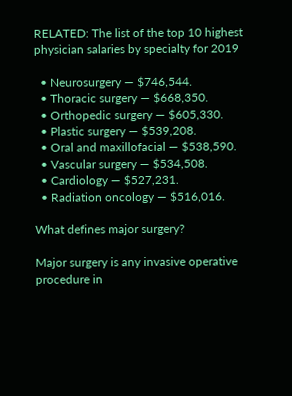RELATED: The list of the top 10 highest physician salaries by specialty for 2019

  • Neurosurgery — $746,544.
  • Thoracic surgery — $668,350.
  • Orthopedic surgery — $605,330.
  • Plastic surgery — $539,208.
  • Oral and maxillofacial — $538,590.
  • Vascular surgery — $534,508.
  • Cardiology — $527,231.
  • Radiation oncology — $516,016.

What defines major surgery?

Major surgery is any invasive operative procedure in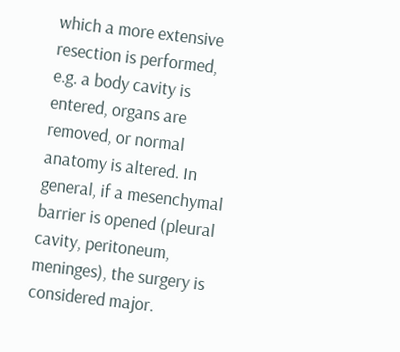which a more extensive resection is performed, e.g. a body cavity is entered, organs are removed, or normal anatomy is altered. In general, if a mesenchymal barrier is opened (pleural cavity, peritoneum, meninges), the surgery is considered major.